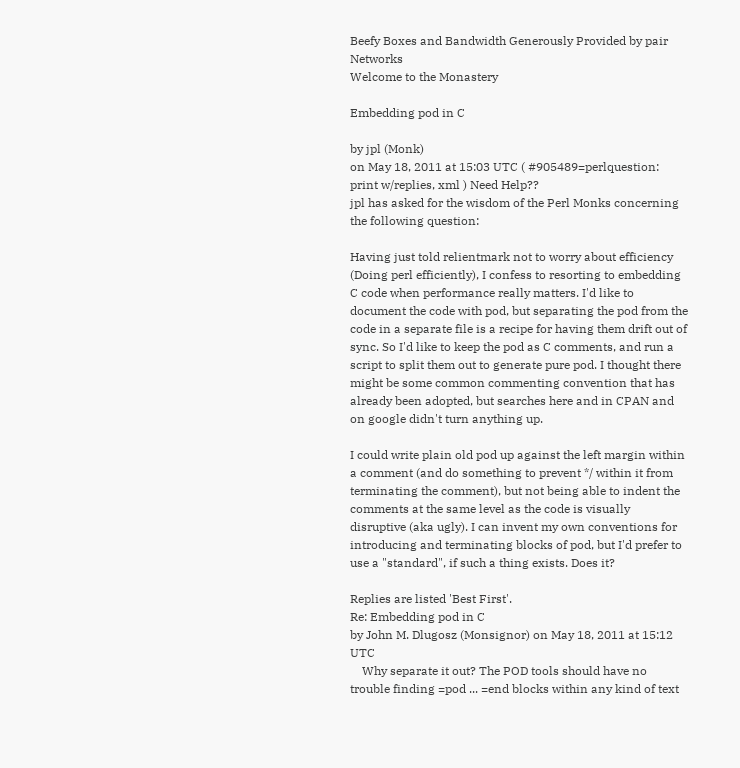Beefy Boxes and Bandwidth Generously Provided by pair Networks
Welcome to the Monastery

Embedding pod in C

by jpl (Monk)
on May 18, 2011 at 15:03 UTC ( #905489=perlquestion: print w/replies, xml ) Need Help??
jpl has asked for the wisdom of the Perl Monks concerning the following question:

Having just told relientmark not to worry about efficiency (Doing perl efficiently), I confess to resorting to embedding C code when performance really matters. I'd like to document the code with pod, but separating the pod from the code in a separate file is a recipe for having them drift out of sync. So I'd like to keep the pod as C comments, and run a script to split them out to generate pure pod. I thought there might be some common commenting convention that has already been adopted, but searches here and in CPAN and on google didn't turn anything up.

I could write plain old pod up against the left margin within a comment (and do something to prevent */ within it from terminating the comment), but not being able to indent the comments at the same level as the code is visually disruptive (aka ugly). I can invent my own conventions for introducing and terminating blocks of pod, but I'd prefer to use a "standard", if such a thing exists. Does it?

Replies are listed 'Best First'.
Re: Embedding pod in C
by John M. Dlugosz (Monsignor) on May 18, 2011 at 15:12 UTC
    Why separate it out? The POD tools should have no trouble finding =pod ... =end blocks within any kind of text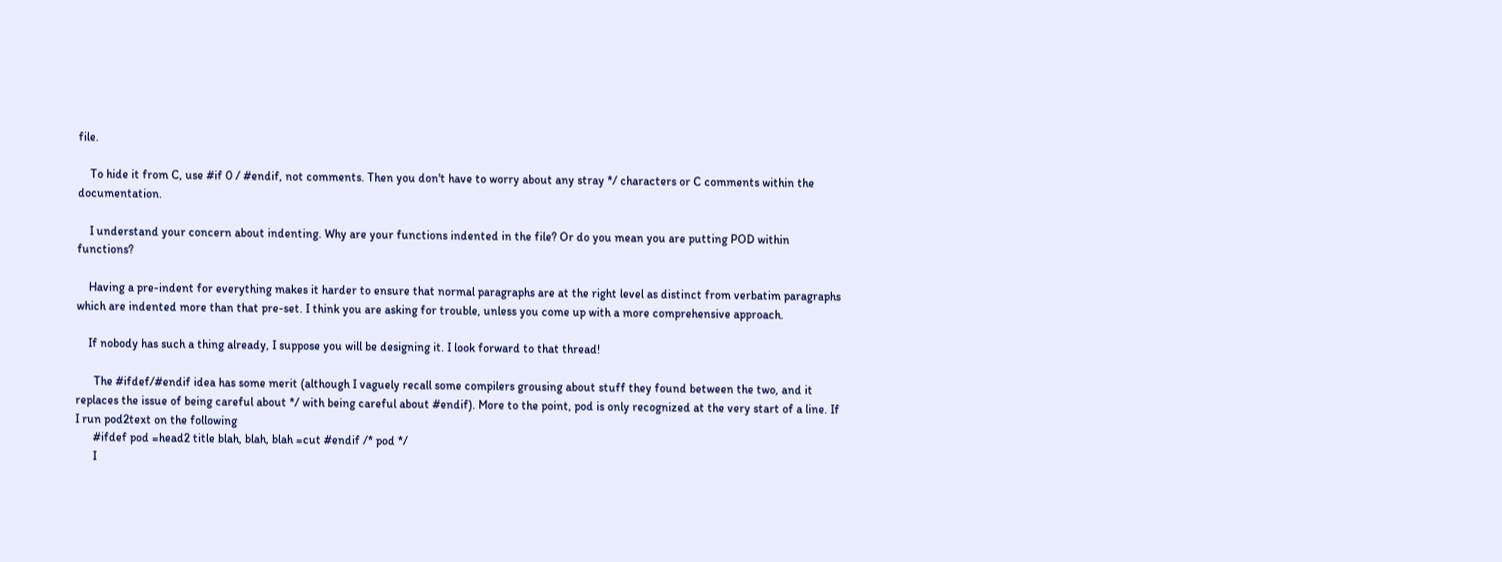file.

    To hide it from C, use #if 0 / #endif, not comments. Then you don't have to worry about any stray */ characters or C comments within the documentation.

    I understand your concern about indenting. Why are your functions indented in the file? Or do you mean you are putting POD within functions?

    Having a pre-indent for everything makes it harder to ensure that normal paragraphs are at the right level as distinct from verbatim paragraphs which are indented more than that pre-set. I think you are asking for trouble, unless you come up with a more comprehensive approach.

    If nobody has such a thing already, I suppose you will be designing it. I look forward to that thread!

      The #ifdef/#endif idea has some merit (although I vaguely recall some compilers grousing about stuff they found between the two, and it replaces the issue of being careful about */ with being careful about #endif). More to the point, pod is only recognized at the very start of a line. If I run pod2text on the following
      #ifdef pod =head2 title blah, blah, blah =cut #endif /* pod */
      I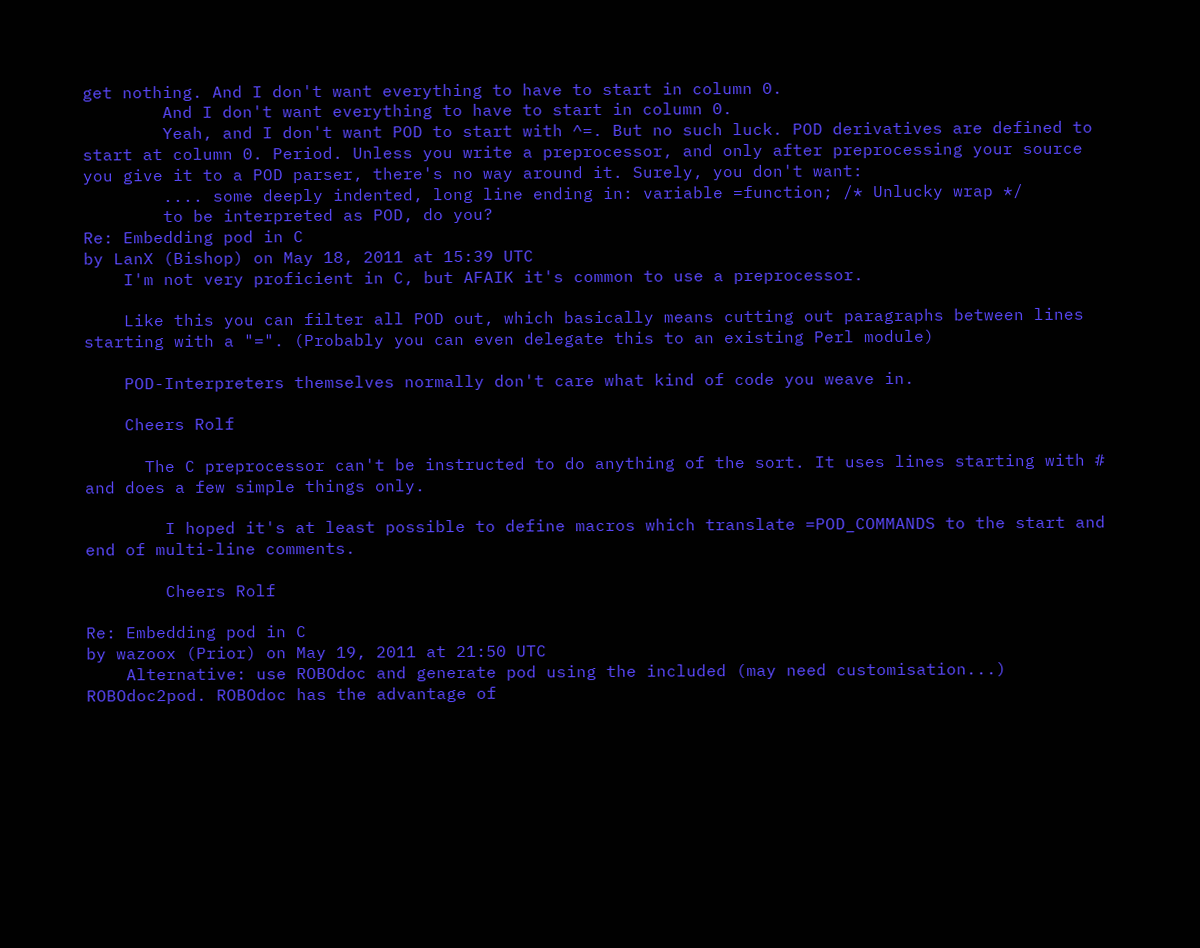get nothing. And I don't want everything to have to start in column 0.
        And I don't want everything to have to start in column 0.
        Yeah, and I don't want POD to start with ^=. But no such luck. POD derivatives are defined to start at column 0. Period. Unless you write a preprocessor, and only after preprocessing your source you give it to a POD parser, there's no way around it. Surely, you don't want:
        .... some deeply indented, long line ending in: variable =function; /* Unlucky wrap */
        to be interpreted as POD, do you?
Re: Embedding pod in C
by LanX (Bishop) on May 18, 2011 at 15:39 UTC
    I'm not very proficient in C, but AFAIK it's common to use a preprocessor.

    Like this you can filter all POD out, which basically means cutting out paragraphs between lines starting with a "=". (Probably you can even delegate this to an existing Perl module)

    POD-Interpreters themselves normally don't care what kind of code you weave in.

    Cheers Rolf

      The C preprocessor can't be instructed to do anything of the sort. It uses lines starting with # and does a few simple things only.

        I hoped it's at least possible to define macros which translate =POD_COMMANDS to the start and end of multi-line comments.

        Cheers Rolf

Re: Embedding pod in C
by wazoox (Prior) on May 19, 2011 at 21:50 UTC
    Alternative: use ROBOdoc and generate pod using the included (may need customisation...) ROBOdoc2pod. ROBOdoc has the advantage of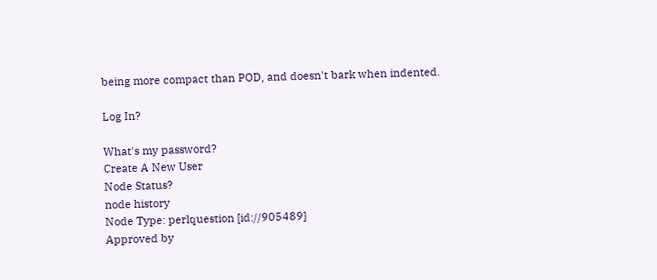being more compact than POD, and doesn't bark when indented.

Log In?

What's my password?
Create A New User
Node Status?
node history
Node Type: perlquestion [id://905489]
Approved by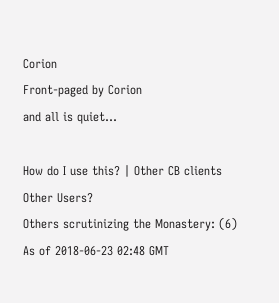Corion
Front-paged by Corion
and all is quiet...

How do I use this? | Other CB clients
Other Users?
Others scrutinizing the Monastery: (6)
As of 2018-06-23 02:48 GMT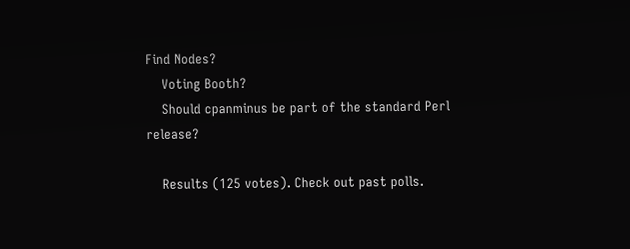Find Nodes?
    Voting Booth?
    Should cpanminus be part of the standard Perl release?

    Results (125 votes). Check out past polls.